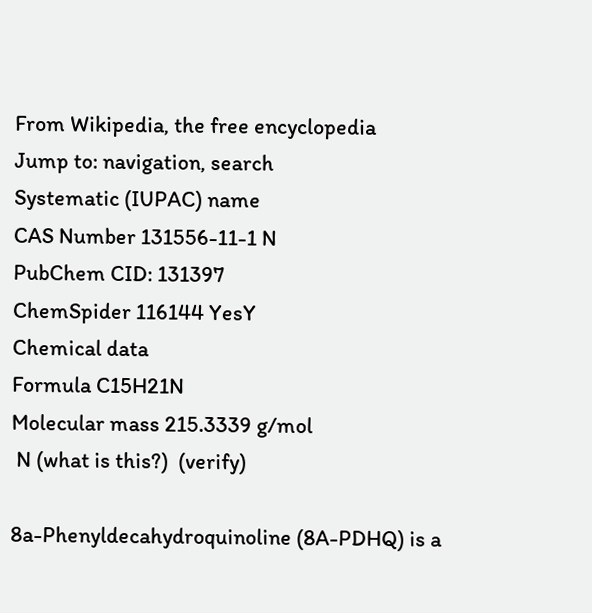From Wikipedia, the free encyclopedia
Jump to: navigation, search
Systematic (IUPAC) name
CAS Number 131556-11-1 N
PubChem CID: 131397
ChemSpider 116144 YesY
Chemical data
Formula C15H21N
Molecular mass 215.3339 g/mol
 N (what is this?)  (verify)

8a-Phenyldecahydroquinoline (8A-PDHQ) is a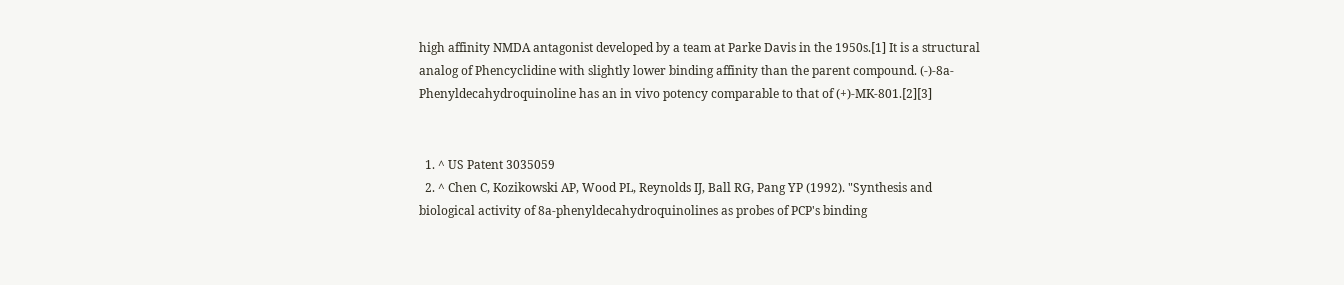high affinity NMDA antagonist developed by a team at Parke Davis in the 1950s.[1] It is a structural analog of Phencyclidine with slightly lower binding affinity than the parent compound. (-)-8a-Phenyldecahydroquinoline has an in vivo potency comparable to that of (+)-MK-801.[2][3]


  1. ^ US Patent 3035059
  2. ^ Chen C, Kozikowski AP, Wood PL, Reynolds IJ, Ball RG, Pang YP (1992). "Synthesis and biological activity of 8a-phenyldecahydroquinolines as probes of PCP's binding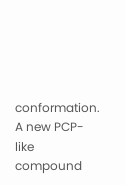conformation. A new PCP-like compound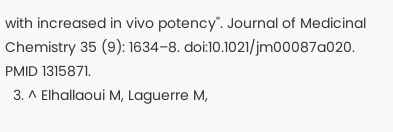with increased in vivo potency". Journal of Medicinal Chemistry 35 (9): 1634–8. doi:10.1021/jm00087a020. PMID 1315871.
  3. ^ Elhallaoui M, Laguerre M,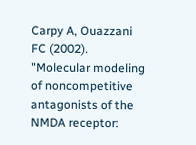Carpy A, Ouazzani FC (2002). "Molecular modeling of noncompetitive antagonists of the NMDA receptor: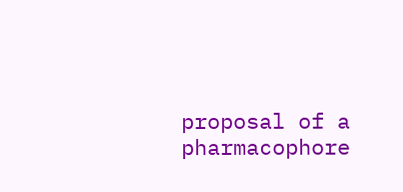proposal of a pharmacophore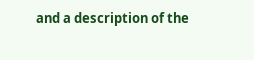and a description of the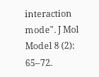interaction mode". J Mol Model 8 (2): 65–72.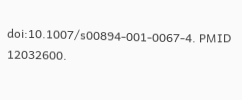doi:10.1007/s00894-001-0067-4. PMID 12032600.